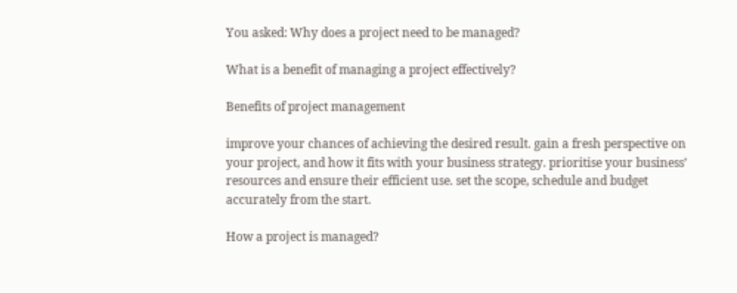You asked: Why does a project need to be managed?

What is a benefit of managing a project effectively?

Benefits of project management

improve your chances of achieving the desired result. gain a fresh perspective on your project, and how it fits with your business strategy. prioritise your business’ resources and ensure their efficient use. set the scope, schedule and budget accurately from the start.

How a project is managed?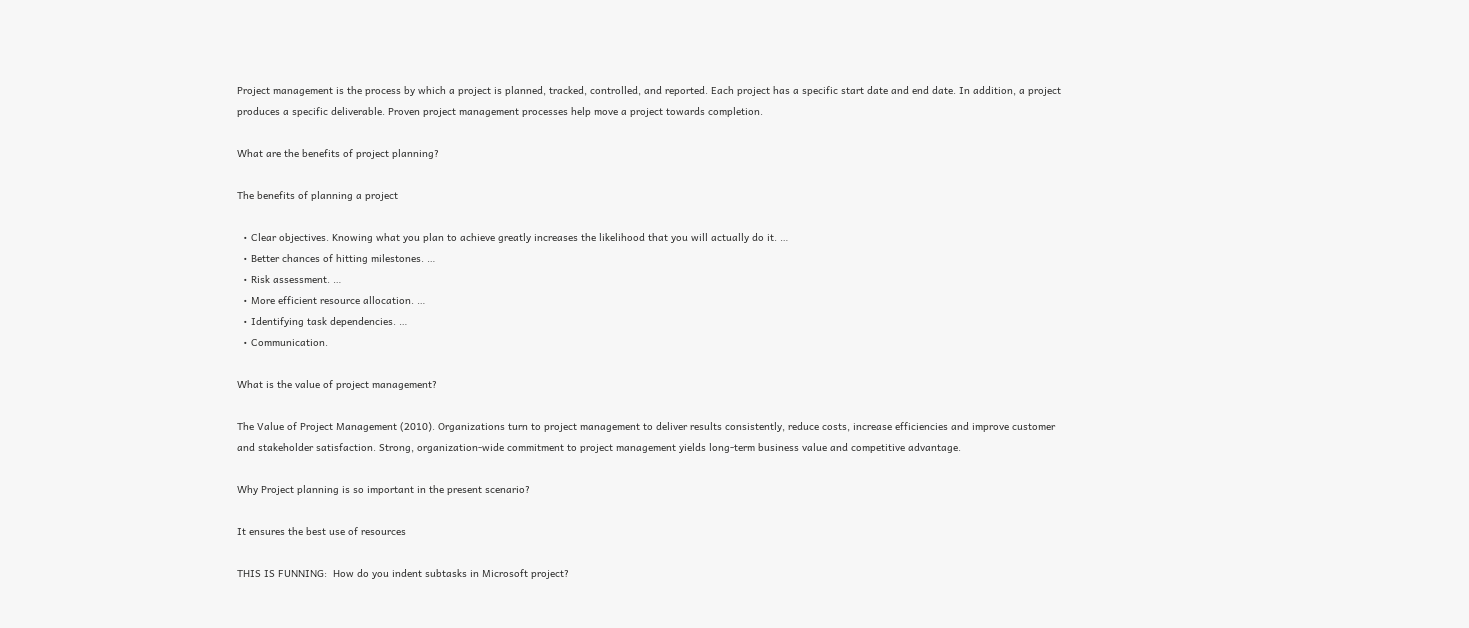Project management is the process by which a project is planned, tracked, controlled, and reported. Each project has a specific start date and end date. In addition, a project produces a specific deliverable. Proven project management processes help move a project towards completion.

What are the benefits of project planning?

The benefits of planning a project

  • Clear objectives. Knowing what you plan to achieve greatly increases the likelihood that you will actually do it. …
  • Better chances of hitting milestones. …
  • Risk assessment. …
  • More efficient resource allocation. …
  • Identifying task dependencies. …
  • Communication.

What is the value of project management?

The Value of Project Management (2010). Organizations turn to project management to deliver results consistently, reduce costs, increase efficiencies and improve customer and stakeholder satisfaction. Strong, organization-wide commitment to project management yields long-term business value and competitive advantage.

Why Project planning is so important in the present scenario?

It ensures the best use of resources

THIS IS FUNNING:  How do you indent subtasks in Microsoft project?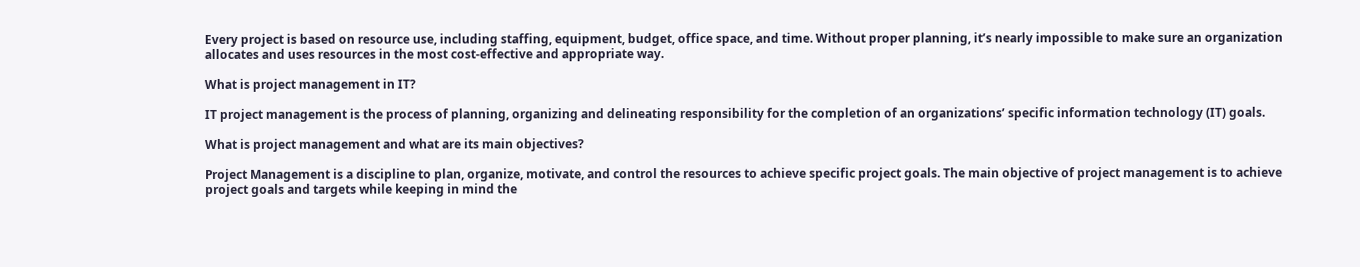Every project is based on resource use, including staffing, equipment, budget, office space, and time. Without proper planning, it’s nearly impossible to make sure an organization allocates and uses resources in the most cost-effective and appropriate way.

What is project management in IT?

IT project management is the process of planning, organizing and delineating responsibility for the completion of an organizations’ specific information technology (IT) goals.

What is project management and what are its main objectives?

Project Management is a discipline to plan, organize, motivate, and control the resources to achieve specific project goals. The main objective of project management is to achieve project goals and targets while keeping in mind the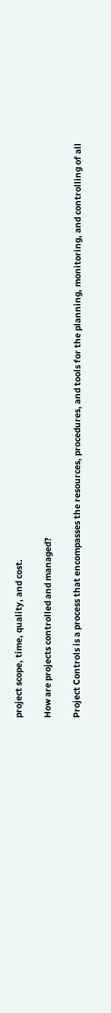project scope, time, quality, and cost.

How are projects controlled and managed?

Project Controls is a process that encompasses the resources, procedures, and tools for the planning, monitoring, and controlling of all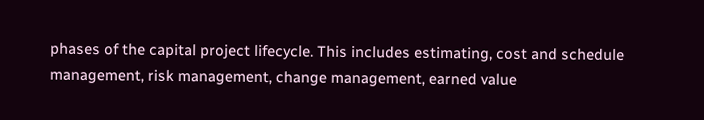phases of the capital project lifecycle. This includes estimating, cost and schedule management, risk management, change management, earned value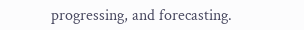progressing, and forecasting.